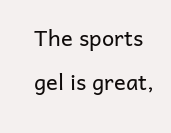The sports gel is great,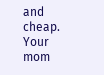and cheap. Your mom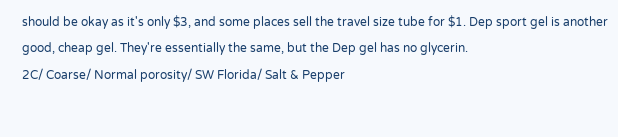should be okay as it's only $3, and some places sell the travel size tube for $1. Dep sport gel is another good, cheap gel. They're essentially the same, but the Dep gel has no glycerin.
2C/ Coarse/ Normal porosity/ SW Florida/ Salt & Pepper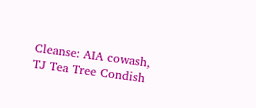Cleanse: AIA cowash, TJ Tea Tree Condish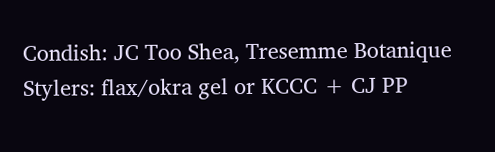Condish: JC Too Shea, Tresemme Botanique
Stylers: flax/okra gel or KCCC + CJ PP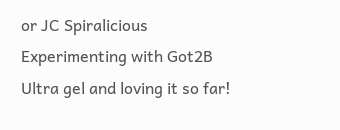or JC Spiralicious
Experimenting with Got2B Ultra gel and loving it so far!